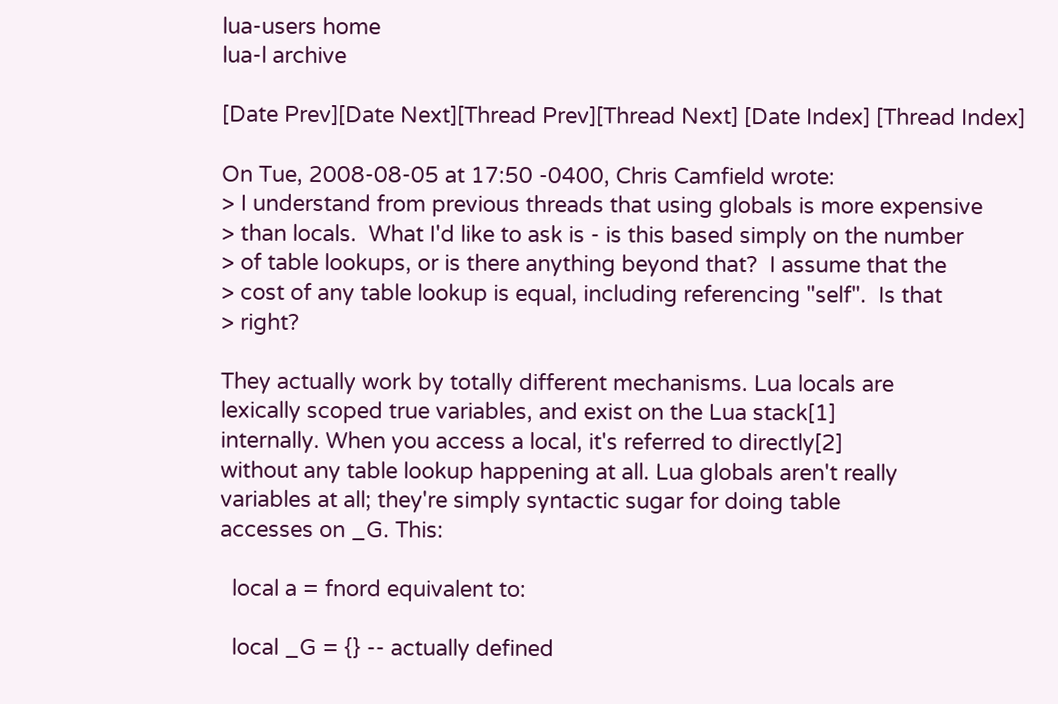lua-users home
lua-l archive

[Date Prev][Date Next][Thread Prev][Thread Next] [Date Index] [Thread Index]

On Tue, 2008-08-05 at 17:50 -0400, Chris Camfield wrote:
> I understand from previous threads that using globals is more expensive
> than locals.  What I'd like to ask is - is this based simply on the number
> of table lookups, or is there anything beyond that?  I assume that the
> cost of any table lookup is equal, including referencing "self".  Is that
> right?

They actually work by totally different mechanisms. Lua locals are
lexically scoped true variables, and exist on the Lua stack[1]
internally. When you access a local, it's referred to directly[2]
without any table lookup happening at all. Lua globals aren't really
variables at all; they're simply syntactic sugar for doing table
accesses on _G. This:

  local a = fnord equivalent to:

  local _G = {} -- actually defined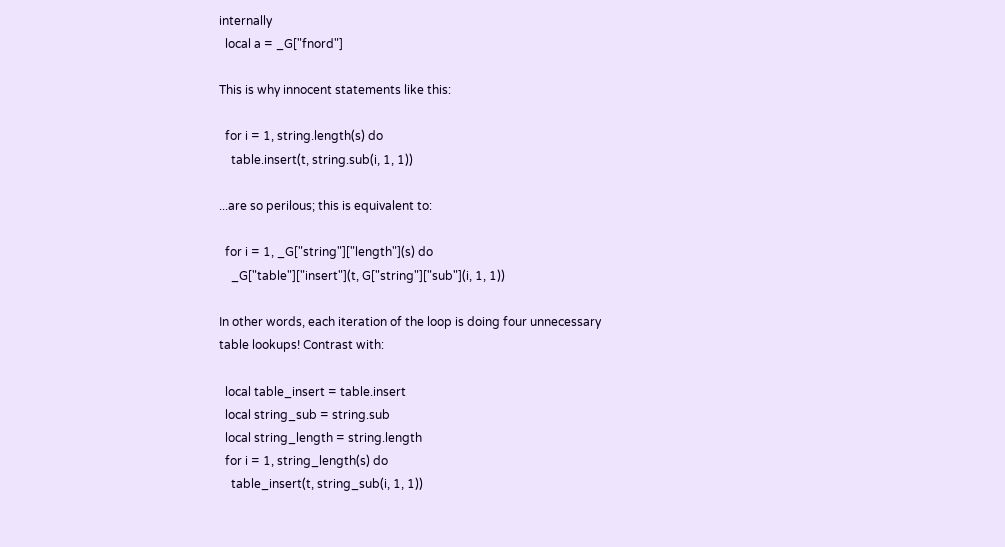internally
  local a = _G["fnord"]

This is why innocent statements like this:

  for i = 1, string.length(s) do
    table.insert(t, string.sub(i, 1, 1))

...are so perilous; this is equivalent to:

  for i = 1, _G["string"]["length"](s) do
    _G["table"]["insert"](t, G["string"]["sub"](i, 1, 1))

In other words, each iteration of the loop is doing four unnecessary
table lookups! Contrast with:

  local table_insert = table.insert
  local string_sub = string.sub
  local string_length = string.length
  for i = 1, string_length(s) do
    table_insert(t, string_sub(i, 1, 1))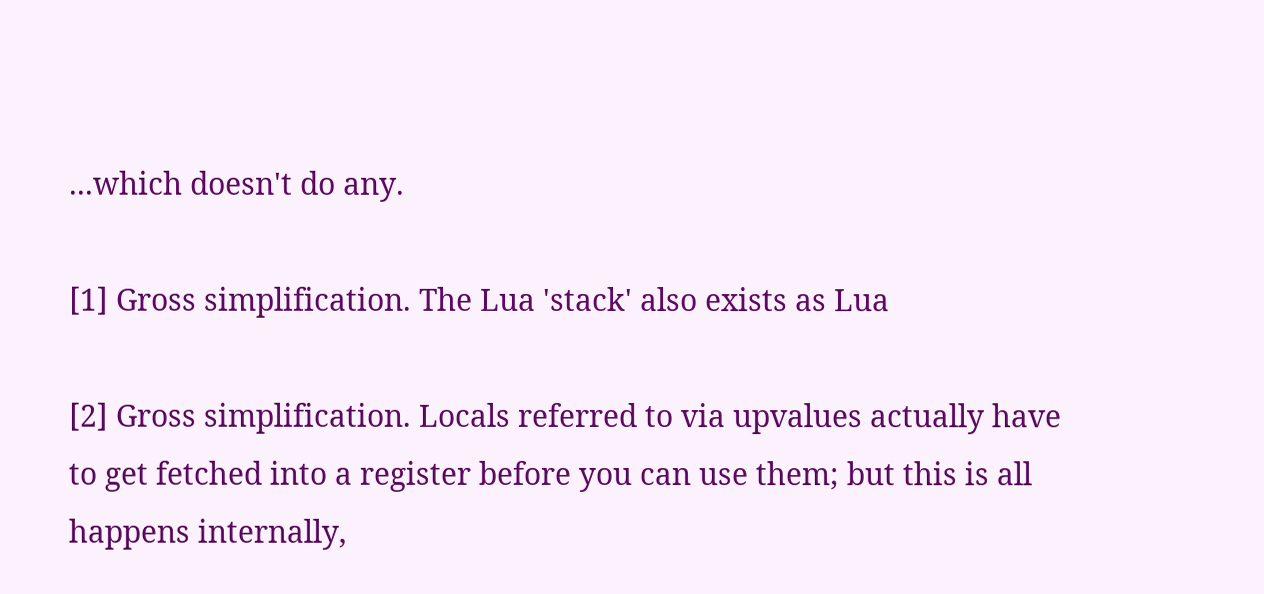...which doesn't do any.

[1] Gross simplification. The Lua 'stack' also exists as Lua

[2] Gross simplification. Locals referred to via upvalues actually have
to get fetched into a register before you can use them; but this is all
happens internally,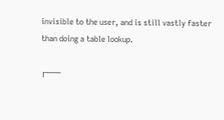invisible to the user, and is still vastly faster
than doing a table lookup.

┌───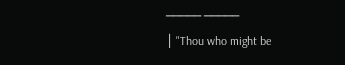───── ─────
│ "Thou who might be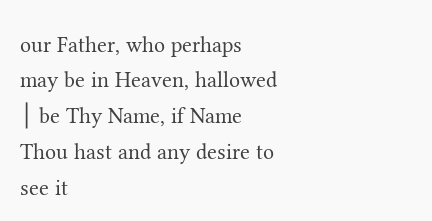our Father, who perhaps may be in Heaven, hallowed
│ be Thy Name, if Name Thou hast and any desire to see it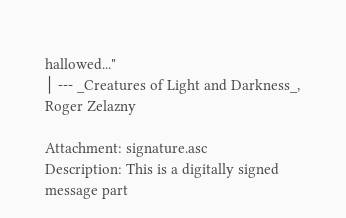hallowed..."
│ --- _Creatures of Light and Darkness_, Roger Zelazny

Attachment: signature.asc
Description: This is a digitally signed message part